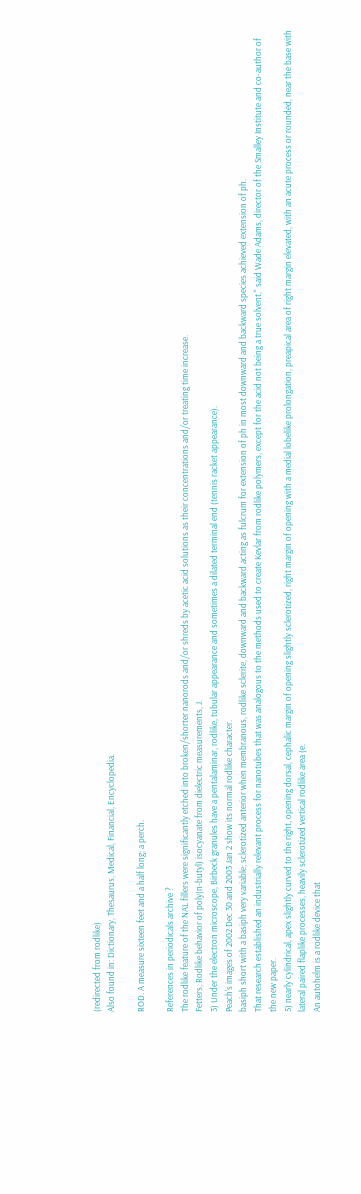(redirected from rodlike)
Also found in: Dictionary, Thesaurus, Medical, Financial, Encyclopedia.

ROD. A measure sixteen feet and a half long; a perch.

References in periodicals archive ?
The rodlike feature of the NAL fillers were significantly etched into broken/shorter nanorods and/or shreds by acetic acid solutions as their concentrations and/or treating time increase.
Fetters, Rodlike behavior of poly(n-butyl) isocyanate from dielectric measurements, J.
3) Under the electron microscope, Birbeck granules have a pentalaminar, rodlike, tubular appearance and sometimes a dilated terminal end (tennis racket appearance).
Peach's images of 2002 Dec 30 and 2003 Jan 2 show its normal rodlike character.
basiph short with a basiph very variable; sclerotized anterior when membranous, rodlike sclerite, downward and backward acting as fulcrum for extension of ph in most downward and backward species achieved extension of ph.
That research established an industrially relevant process for nanotubes that was analogous to the methods used to create Kevlar from rodlike polymers, except for the acid not being a true solvent," said Wade Adams, director of the Smalley Institute and co-author of the new paper.
5) nearly cylindrical, apex slightly curved to the right, opening dorsal, cephalic margin of opening slightly sclerotized, right margin of opening with a medial lobelike prolongation, preapical area of right margin elevated, with an acute process or rounded, near the base with lateral paired flaplike processes, heavily sclerotized vertical rodlike area (e.
An autohelm is a rodlike device that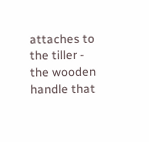attaches to the tiller - the wooden handle that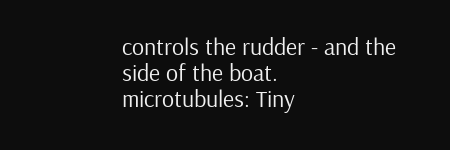controls the rudder - and the side of the boat.
microtubules: Tiny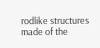rodlike structures made of the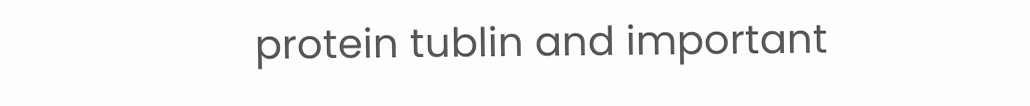protein tublin and important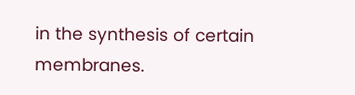in the synthesis of certain membranes.